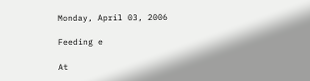Monday, April 03, 2006

Feeding e

At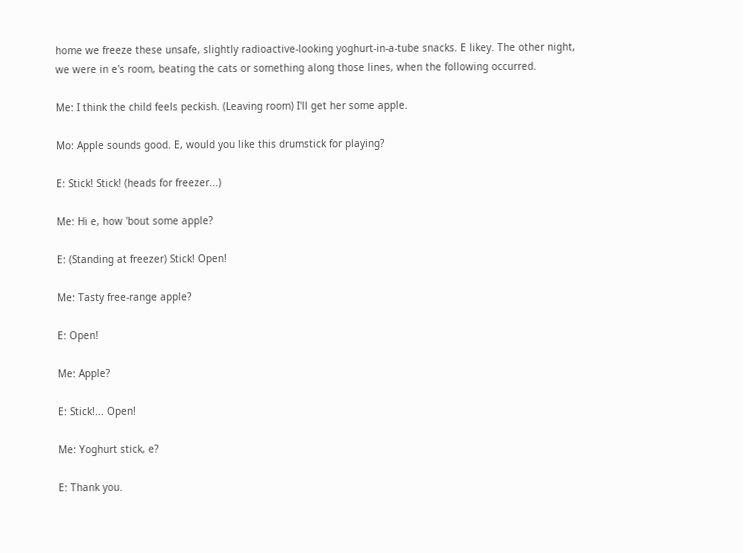home we freeze these unsafe, slightly radioactive-looking yoghurt-in-a-tube snacks. E likey. The other night, we were in e's room, beating the cats or something along those lines, when the following occurred.

Me: I think the child feels peckish. (Leaving room) I'll get her some apple.

Mo: Apple sounds good. E, would you like this drumstick for playing?

E: Stick! Stick! (heads for freezer...)

Me: Hi e, how 'bout some apple?

E: (Standing at freezer) Stick! Open!

Me: Tasty free-range apple?

E: Open!

Me: Apple?

E: Stick!... Open!

Me: Yoghurt stick, e?

E: Thank you.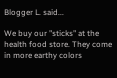Blogger L. said...

We buy our "sticks" at the health food store. They come in more earthy colors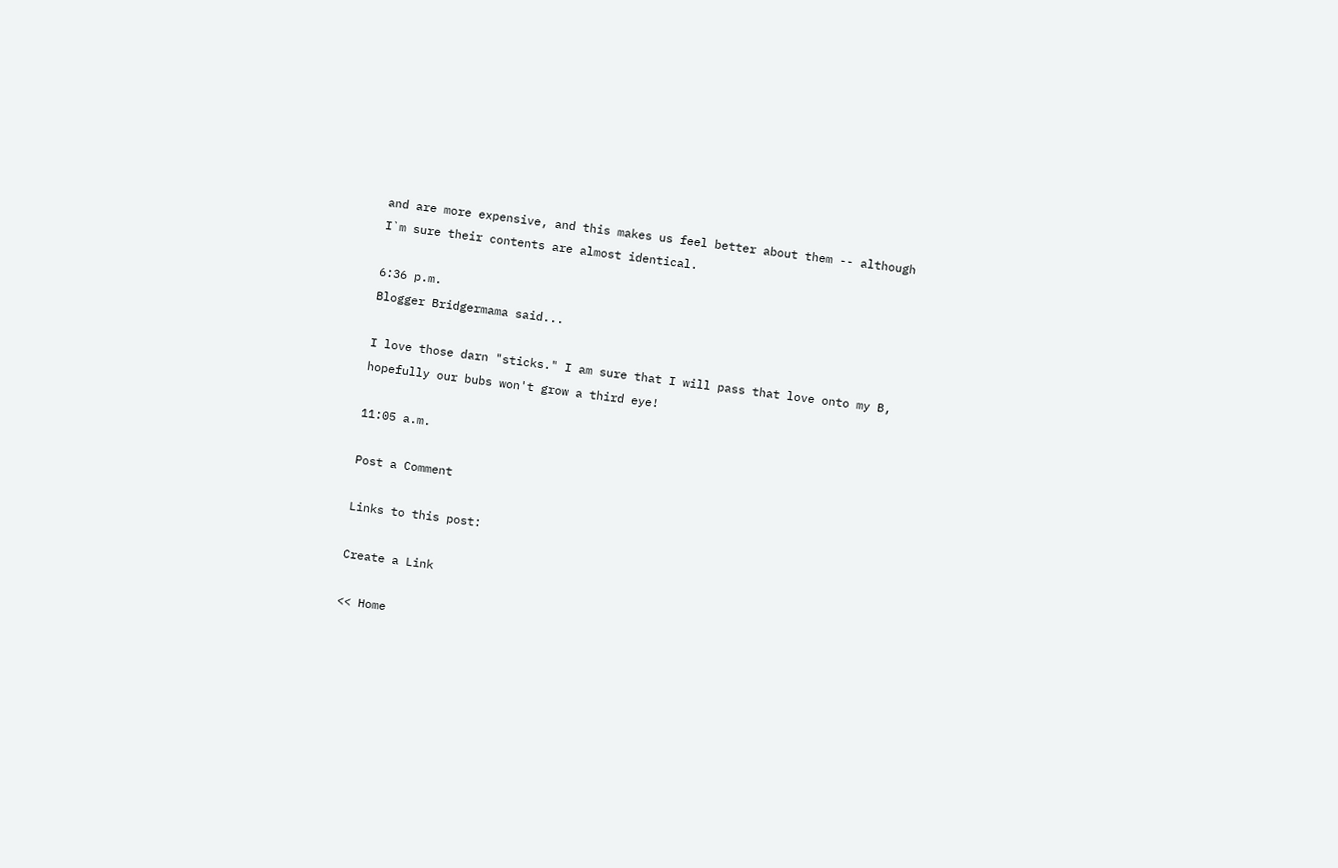and are more expensive, and this makes us feel better about them -- although I`m sure their contents are almost identical.

6:36 p.m.
Blogger Bridgermama said...

I love those darn "sticks." I am sure that I will pass that love onto my B, hopefully our bubs won't grow a third eye!

11:05 a.m.

Post a Comment

Links to this post:

Create a Link

<< Home